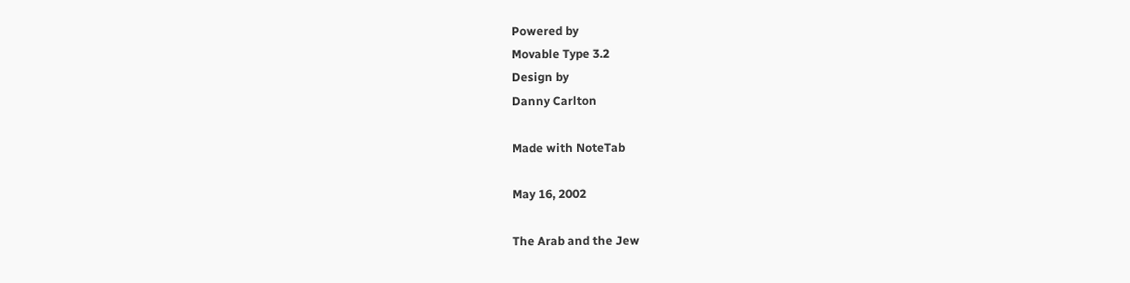Powered by
Movable Type 3.2
Design by
Danny Carlton

Made with NoteTab

May 16, 2002

The Arab and the Jew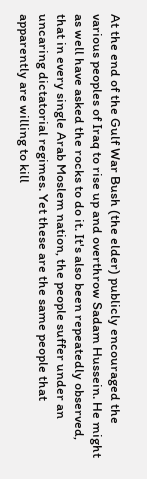At the end of the Gulf War Bush (the elder) publicly encouraged the various peoples of Iraq to rise up and overthrow Sadam Hussein. He might as well have asked the rocks to do it. It's also been repeatedly observed, that in every single Arab Moslem nation, the people suffer under an uncaring dictatorial regimes. Yet these are the same people that apparently are willing to kill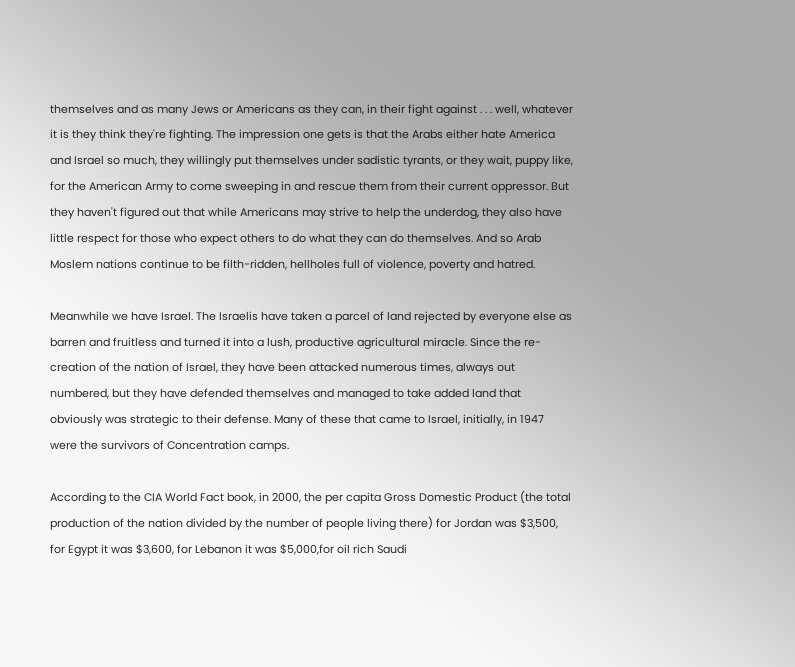themselves and as many Jews or Americans as they can, in their fight against . . . well, whatever it is they think they're fighting. The impression one gets is that the Arabs either hate America and Israel so much, they willingly put themselves under sadistic tyrants, or they wait, puppy like, for the American Army to come sweeping in and rescue them from their current oppressor. But they haven't figured out that while Americans may strive to help the underdog, they also have little respect for those who expect others to do what they can do themselves. And so Arab Moslem nations continue to be filth-ridden, hellholes full of violence, poverty and hatred.

Meanwhile we have Israel. The Israelis have taken a parcel of land rejected by everyone else as barren and fruitless and turned it into a lush, productive agricultural miracle. Since the re-creation of the nation of Israel, they have been attacked numerous times, always out  numbered, but they have defended themselves and managed to take added land that obviously was strategic to their defense. Many of these that came to Israel, initially, in 1947 were the survivors of Concentration camps.

According to the CIA World Fact book, in 2000, the per capita Gross Domestic Product (the total production of the nation divided by the number of people living there) for Jordan was $3,500, for Egypt it was $3,600, for Lebanon it was $5,000,for oil rich Saudi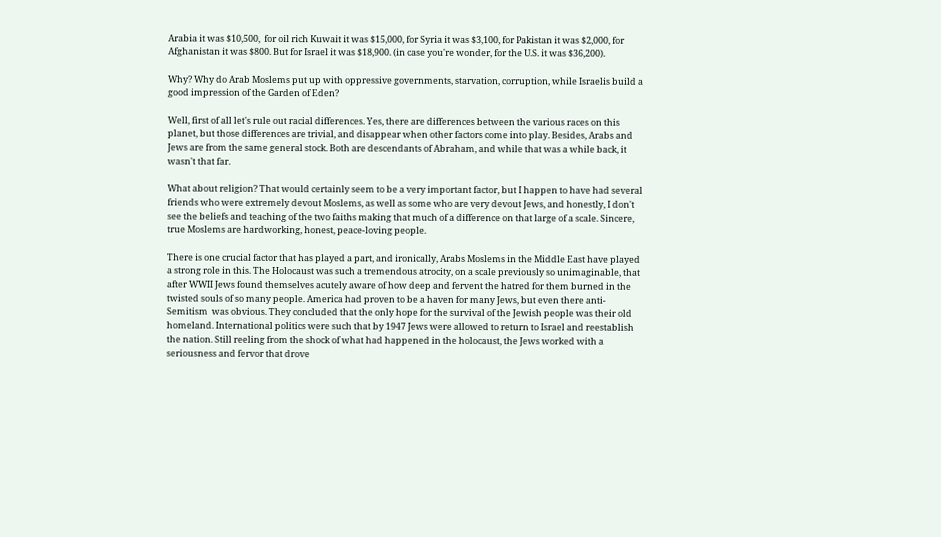Arabia it was $10,500,  for oil rich Kuwait it was $15,000, for Syria it was $3,100, for Pakistan it was $2,000, for Afghanistan it was $800. But for Israel it was $18,900. (in case you're wonder, for the U.S. it was $36,200).

Why? Why do Arab Moslems put up with oppressive governments, starvation, corruption, while Israelis build a good impression of the Garden of Eden?

Well, first of all let's rule out racial differences. Yes, there are differences between the various races on this planet, but those differences are trivial, and disappear when other factors come into play. Besides, Arabs and Jews are from the same general stock. Both are descendants of Abraham, and while that was a while back, it wasn't that far.

What about religion? That would certainly seem to be a very important factor, but I happen to have had several friends who were extremely devout Moslems, as well as some who are very devout Jews, and honestly, I don't see the beliefs and teaching of the two faiths making that much of a difference on that large of a scale. Sincere, true Moslems are hardworking, honest, peace-loving people.

There is one crucial factor that has played a part, and ironically, Arabs Moslems in the Middle East have played a strong role in this. The Holocaust was such a tremendous atrocity, on a scale previously so unimaginable, that after WWII Jews found themselves acutely aware of how deep and fervent the hatred for them burned in the twisted souls of so many people. America had proven to be a haven for many Jews, but even there anti-Semitism  was obvious. They concluded that the only hope for the survival of the Jewish people was their old homeland. International politics were such that by 1947 Jews were allowed to return to Israel and reestablish the nation. Still reeling from the shock of what had happened in the holocaust, the Jews worked with a seriousness and fervor that drove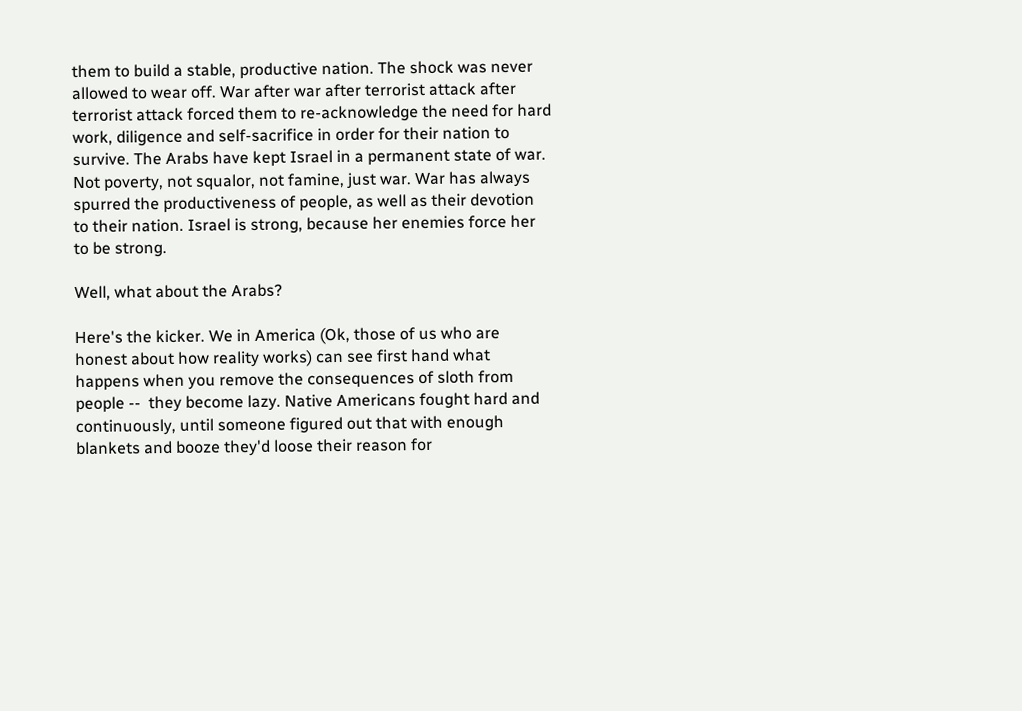them to build a stable, productive nation. The shock was never allowed to wear off. War after war after terrorist attack after terrorist attack forced them to re-acknowledge the need for hard work, diligence and self-sacrifice in order for their nation to survive. The Arabs have kept Israel in a permanent state of war. Not poverty, not squalor, not famine, just war. War has always spurred the productiveness of people, as well as their devotion to their nation. Israel is strong, because her enemies force her to be strong.

Well, what about the Arabs?

Here's the kicker. We in America (Ok, those of us who are honest about how reality works) can see first hand what happens when you remove the consequences of sloth from people --  they become lazy. Native Americans fought hard and continuously, until someone figured out that with enough blankets and booze they'd loose their reason for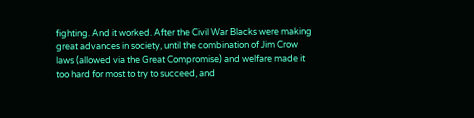fighting. And it worked. After the Civil War Blacks were making great advances in society, until the combination of Jim Crow laws (allowed via the Great Compromise) and welfare made it too hard for most to try to succeed, and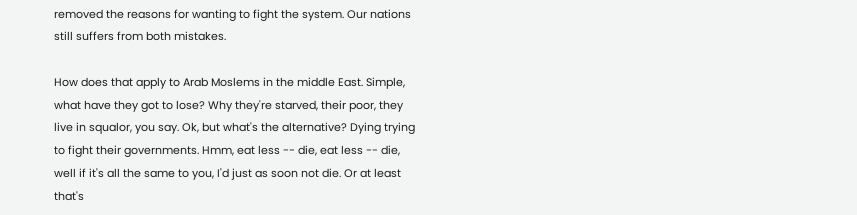removed the reasons for wanting to fight the system. Our nations still suffers from both mistakes.

How does that apply to Arab Moslems in the middle East. Simple, what have they got to lose? Why they're starved, their poor, they live in squalor, you say. Ok, but what's the alternative? Dying trying to fight their governments. Hmm, eat less -- die, eat less -- die, well if it's all the same to you, I'd just as soon not die. Or at least that's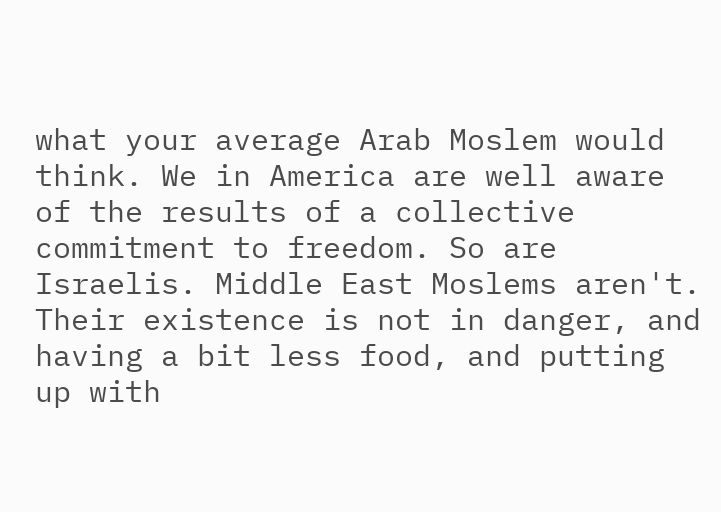what your average Arab Moslem would think. We in America are well aware of the results of a collective commitment to freedom. So are Israelis. Middle East Moslems aren't. Their existence is not in danger, and having a bit less food, and putting up with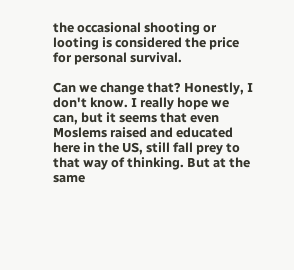the occasional shooting or looting is considered the price for personal survival.

Can we change that? Honestly, I don't know. I really hope we can, but it seems that even Moslems raised and educated here in the US, still fall prey to that way of thinking. But at the same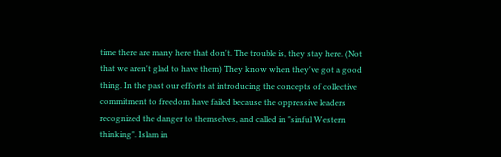time there are many here that don't. The trouble is, they stay here. (Not that we aren't glad to have them) They know when they've got a good thing. In the past our efforts at introducing the concepts of collective commitment to freedom have failed because the oppressive leaders recognized the danger to themselves, and called in "sinful Western thinking". Islam in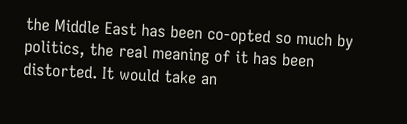the Middle East has been co-opted so much by politics, the real meaning of it has been distorted. It would take an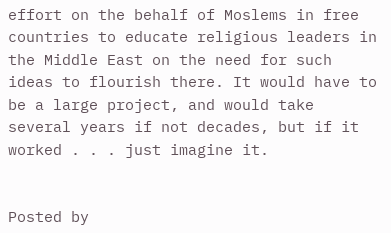effort on the behalf of Moslems in free countries to educate religious leaders in the Middle East on the need for such ideas to flourish there. It would have to be a large project, and would take several years if not decades, but if it worked . . . just imagine it.


Posted by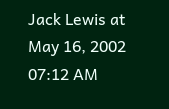Jack Lewis at May 16, 2002 07:12 AM